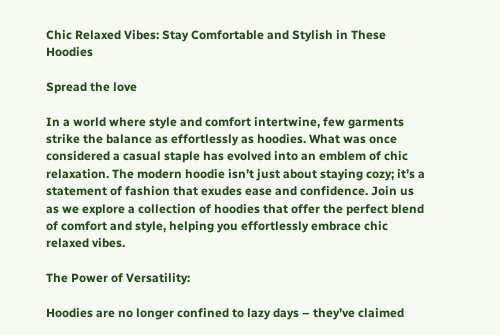Chic Relaxed Vibes: Stay Comfortable and Stylish in These Hoodies

Spread the love

In a world where style and comfort intertwine, few garments strike the balance as effortlessly as hoodies. What was once considered a casual staple has evolved into an emblem of chic relaxation. The modern hoodie isn’t just about staying cozy; it’s a statement of fashion that exudes ease and confidence. Join us as we explore a collection of hoodies that offer the perfect blend of comfort and style, helping you effortlessly embrace chic relaxed vibes.

The Power of Versatility:

Hoodies are no longer confined to lazy days – they’ve claimed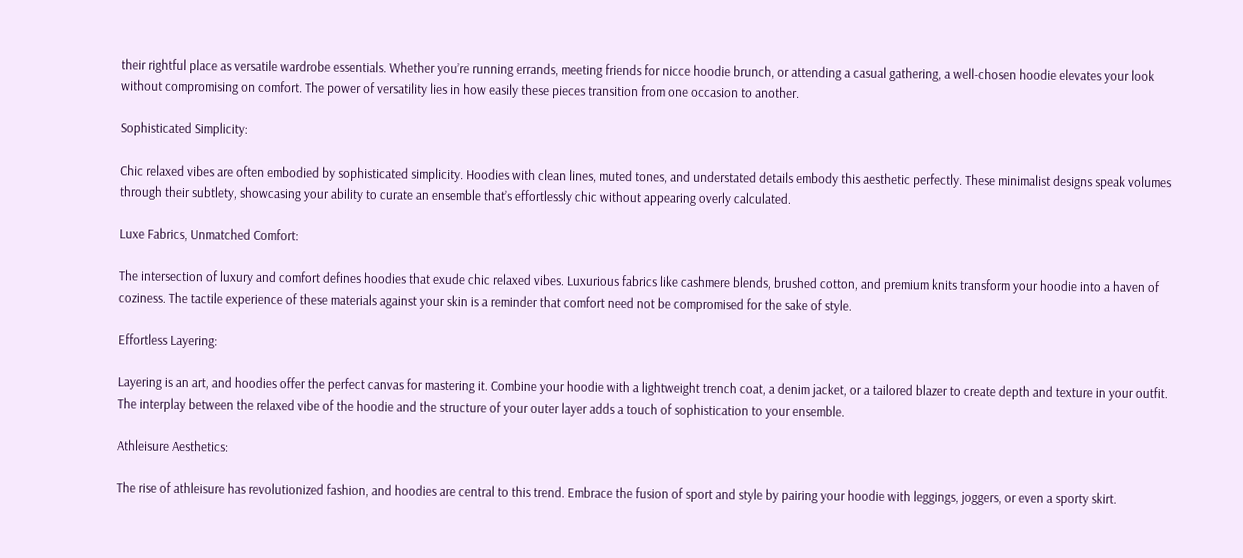their rightful place as versatile wardrobe essentials. Whether you’re running errands, meeting friends for nicce hoodie brunch, or attending a casual gathering, a well-chosen hoodie elevates your look without compromising on comfort. The power of versatility lies in how easily these pieces transition from one occasion to another.

Sophisticated Simplicity:

Chic relaxed vibes are often embodied by sophisticated simplicity. Hoodies with clean lines, muted tones, and understated details embody this aesthetic perfectly. These minimalist designs speak volumes through their subtlety, showcasing your ability to curate an ensemble that’s effortlessly chic without appearing overly calculated.

Luxe Fabrics, Unmatched Comfort:

The intersection of luxury and comfort defines hoodies that exude chic relaxed vibes. Luxurious fabrics like cashmere blends, brushed cotton, and premium knits transform your hoodie into a haven of coziness. The tactile experience of these materials against your skin is a reminder that comfort need not be compromised for the sake of style.

Effortless Layering:

Layering is an art, and hoodies offer the perfect canvas for mastering it. Combine your hoodie with a lightweight trench coat, a denim jacket, or a tailored blazer to create depth and texture in your outfit. The interplay between the relaxed vibe of the hoodie and the structure of your outer layer adds a touch of sophistication to your ensemble.

Athleisure Aesthetics:

The rise of athleisure has revolutionized fashion, and hoodies are central to this trend. Embrace the fusion of sport and style by pairing your hoodie with leggings, joggers, or even a sporty skirt.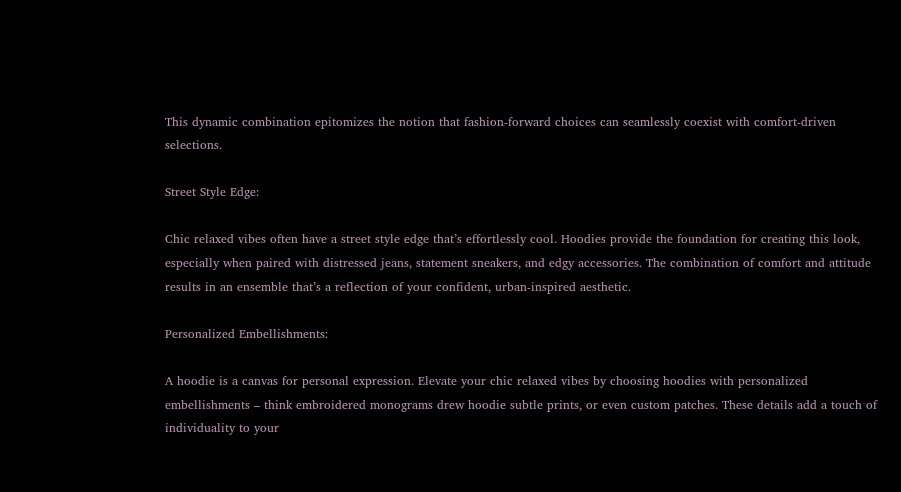This dynamic combination epitomizes the notion that fashion-forward choices can seamlessly coexist with comfort-driven selections.

Street Style Edge:

Chic relaxed vibes often have a street style edge that’s effortlessly cool. Hoodies provide the foundation for creating this look, especially when paired with distressed jeans, statement sneakers, and edgy accessories. The combination of comfort and attitude results in an ensemble that’s a reflection of your confident, urban-inspired aesthetic.

Personalized Embellishments:

A hoodie is a canvas for personal expression. Elevate your chic relaxed vibes by choosing hoodies with personalized embellishments – think embroidered monograms drew hoodie subtle prints, or even custom patches. These details add a touch of individuality to your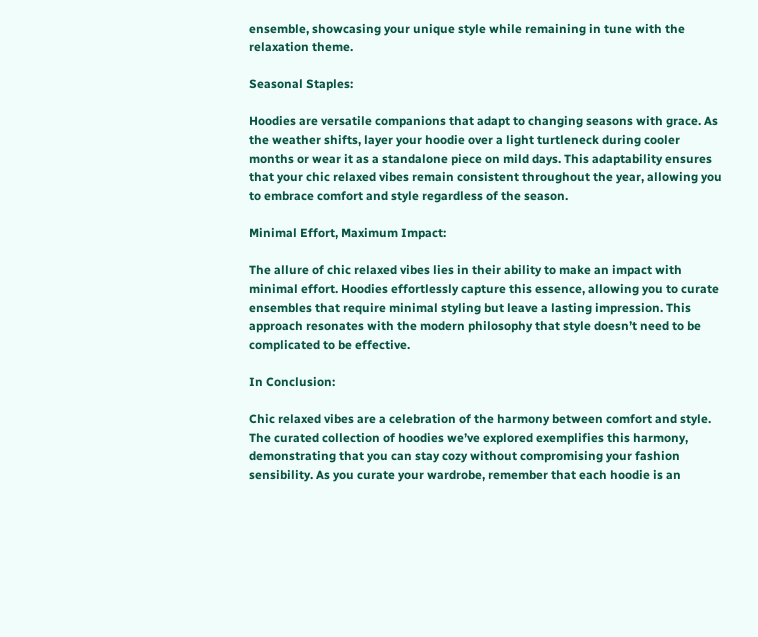ensemble, showcasing your unique style while remaining in tune with the relaxation theme.

Seasonal Staples:

Hoodies are versatile companions that adapt to changing seasons with grace. As the weather shifts, layer your hoodie over a light turtleneck during cooler months or wear it as a standalone piece on mild days. This adaptability ensures that your chic relaxed vibes remain consistent throughout the year, allowing you to embrace comfort and style regardless of the season.

Minimal Effort, Maximum Impact:

The allure of chic relaxed vibes lies in their ability to make an impact with minimal effort. Hoodies effortlessly capture this essence, allowing you to curate ensembles that require minimal styling but leave a lasting impression. This approach resonates with the modern philosophy that style doesn’t need to be complicated to be effective.

In Conclusion:

Chic relaxed vibes are a celebration of the harmony between comfort and style. The curated collection of hoodies we’ve explored exemplifies this harmony, demonstrating that you can stay cozy without compromising your fashion sensibility. As you curate your wardrobe, remember that each hoodie is an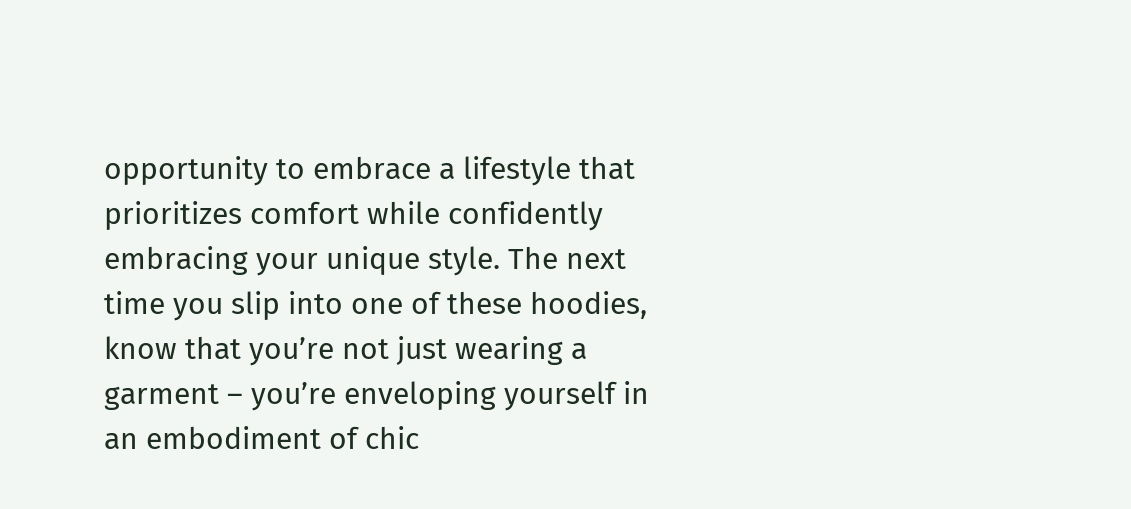opportunity to embrace a lifestyle that prioritizes comfort while confidently embracing your unique style. The next time you slip into one of these hoodies, know that you’re not just wearing a garment – you’re enveloping yourself in an embodiment of chic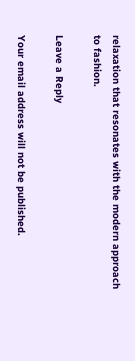relaxation that resonates with the modern approach to fashion.

Leave a Reply

Your email address will not be published.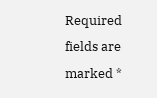Required fields are marked *